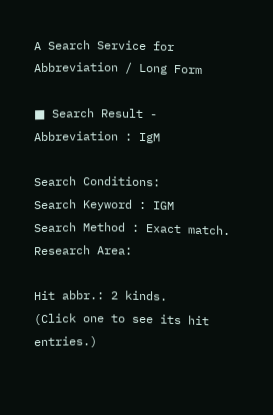A Search Service for Abbreviation / Long Form

■ Search Result - Abbreviation : IgM

Search Conditions:
Search Keyword : IGM
Search Method : Exact match.
Research Area:

Hit abbr.: 2 kinds.
(Click one to see its hit entries.)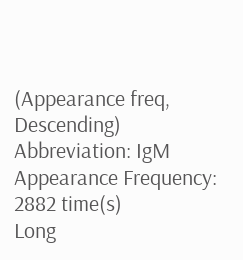(Appearance freq, Descending)
Abbreviation: IgM
Appearance Frequency: 2882 time(s)
Long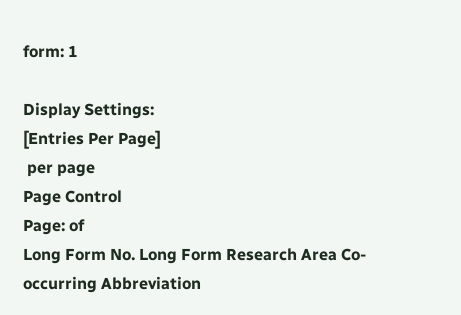form: 1

Display Settings:
[Entries Per Page]
 per page
Page Control
Page: of
Long Form No. Long Form Research Area Co-occurring Abbreviation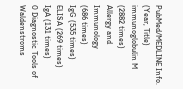PubMed/MEDLINE Info. (Year, Title)
immunoglobulin M
(2882 times)
Allergy and Immunology
(686 times)
IgG (535 times)
ELISA (269 times)
IgA (131 times)
0 Diagnostic Tools of Waldenstroms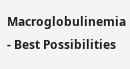Macroglobulinemia - Best Possibilities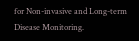for Non-invasive and Long-term Disease Monitoring.